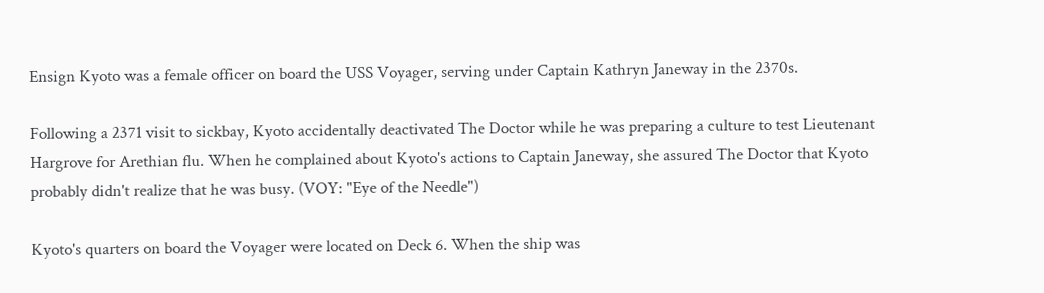Ensign Kyoto was a female officer on board the USS Voyager, serving under Captain Kathryn Janeway in the 2370s.

Following a 2371 visit to sickbay, Kyoto accidentally deactivated The Doctor while he was preparing a culture to test Lieutenant Hargrove for Arethian flu. When he complained about Kyoto's actions to Captain Janeway, she assured The Doctor that Kyoto probably didn't realize that he was busy. (VOY: "Eye of the Needle")

Kyoto's quarters on board the Voyager were located on Deck 6. When the ship was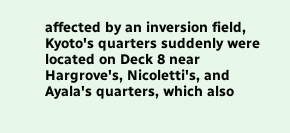affected by an inversion field, Kyoto's quarters suddenly were located on Deck 8 near Hargrove's, Nicoletti's, and Ayala's quarters, which also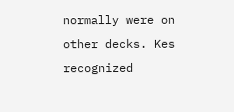normally were on other decks. Kes recognized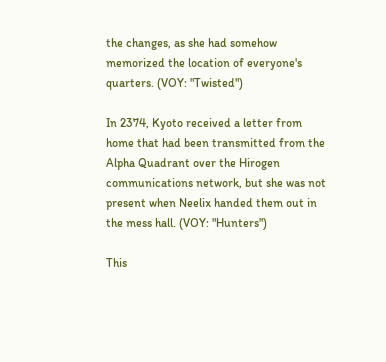the changes, as she had somehow memorized the location of everyone's quarters. (VOY: "Twisted")

In 2374, Kyoto received a letter from home that had been transmitted from the Alpha Quadrant over the Hirogen communications network, but she was not present when Neelix handed them out in the mess hall. (VOY: "Hunters")

This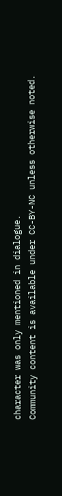character was only mentioned in dialogue.
Community content is available under CC-BY-NC unless otherwise noted.